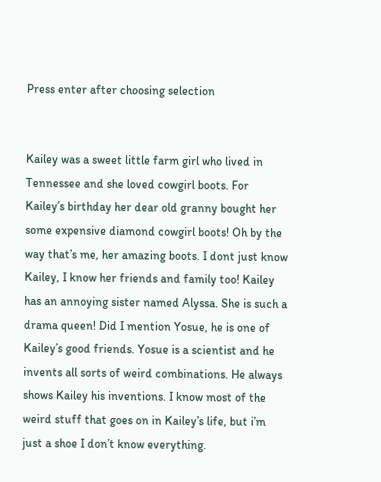Press enter after choosing selection


Kailey was a sweet little farm girl who lived in Tennessee and she loved cowgirl boots. For Kailey’s birthday her dear old granny bought her some expensive diamond cowgirl boots! Oh by the way that’s me, her amazing boots. I dont just know Kailey, I know her friends and family too! Kailey has an annoying sister named Alyssa. She is such a drama queen! Did I mention Yosue, he is one of Kailey’s good friends. Yosue is a scientist and he invents all sorts of weird combinations. He always shows Kailey his inventions. I know most of the weird stuff that goes on in Kailey’s life, but i’m just a shoe I don’t know everything.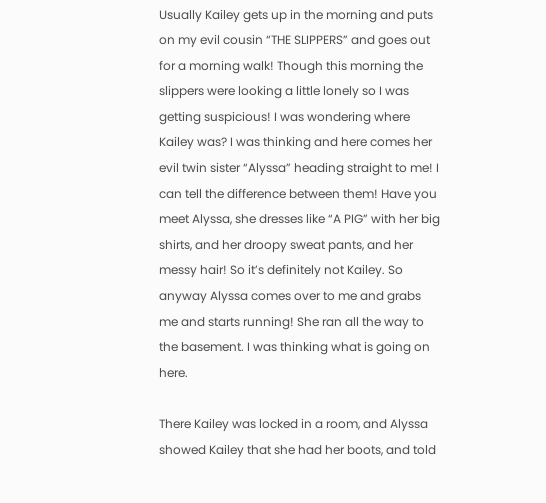Usually Kailey gets up in the morning and puts on my evil cousin “THE SLIPPERS” and goes out for a morning walk! Though this morning the slippers were looking a little lonely so I was getting suspicious! I was wondering where Kailey was? I was thinking and here comes her evil twin sister “Alyssa” heading straight to me! I can tell the difference between them! Have you meet Alyssa, she dresses like “A PIG” with her big shirts, and her droopy sweat pants, and her messy hair! So it’s definitely not Kailey. So anyway Alyssa comes over to me and grabs me and starts running! She ran all the way to the basement. I was thinking what is going on here.

There Kailey was locked in a room, and Alyssa showed Kailey that she had her boots, and told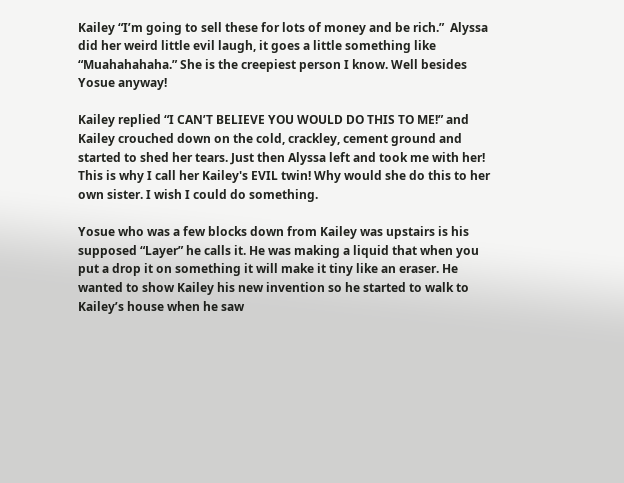Kailey “I’m going to sell these for lots of money and be rich.”  Alyssa did her weird little evil laugh, it goes a little something like “Muahahahaha.” She is the creepiest person I know. Well besides Yosue anyway!

Kailey replied “I CAN’T BELIEVE YOU WOULD DO THIS TO ME!” and Kailey crouched down on the cold, crackley, cement ground and started to shed her tears. Just then Alyssa left and took me with her! This is why I call her Kailey's EVIL twin! Why would she do this to her own sister. I wish I could do something.

Yosue who was a few blocks down from Kailey was upstairs is his supposed “Layer” he calls it. He was making a liquid that when you put a drop it on something it will make it tiny like an eraser. He wanted to show Kailey his new invention so he started to walk to Kailey’s house when he saw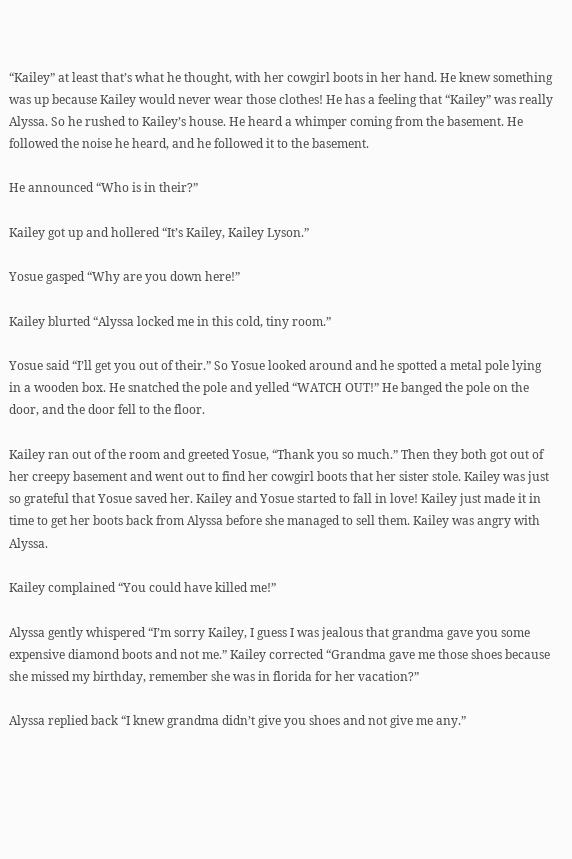“Kailey” at least that’s what he thought, with her cowgirl boots in her hand. He knew something was up because Kailey would never wear those clothes! He has a feeling that “Kailey” was really Alyssa. So he rushed to Kailey’s house. He heard a whimper coming from the basement. He followed the noise he heard, and he followed it to the basement.

He announced “Who is in their?”

Kailey got up and hollered “It’s Kailey, Kailey Lyson.”

Yosue gasped “Why are you down here!”

Kailey blurted “Alyssa locked me in this cold, tiny room.”

Yosue said “I’ll get you out of their.” So Yosue looked around and he spotted a metal pole lying in a wooden box. He snatched the pole and yelled “WATCH OUT!” He banged the pole on the door, and the door fell to the floor.

Kailey ran out of the room and greeted Yosue, “Thank you so much.” Then they both got out of her creepy basement and went out to find her cowgirl boots that her sister stole. Kailey was just so grateful that Yosue saved her. Kailey and Yosue started to fall in love! Kailey just made it in time to get her boots back from Alyssa before she managed to sell them. Kailey was angry with Alyssa.

Kailey complained “You could have killed me!”

Alyssa gently whispered “I’m sorry Kailey, I guess I was jealous that grandma gave you some expensive diamond boots and not me.” Kailey corrected “Grandma gave me those shoes because she missed my birthday, remember she was in florida for her vacation?”

Alyssa replied back “I knew grandma didn’t give you shoes and not give me any.”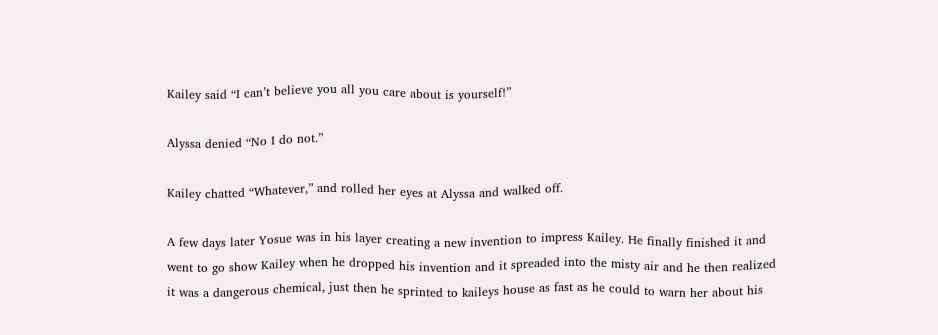Kailey said “I can’t believe you all you care about is yourself!”

Alyssa denied “No I do not.”

Kailey chatted “Whatever,” and rolled her eyes at Alyssa and walked off.

A few days later Yosue was in his layer creating a new invention to impress Kailey. He finally finished it and went to go show Kailey when he dropped his invention and it spreaded into the misty air and he then realized it was a dangerous chemical, just then he sprinted to kaileys house as fast as he could to warn her about his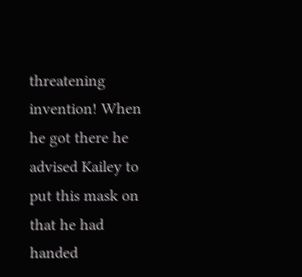threatening invention! When he got there he advised Kailey to put this mask on that he had handed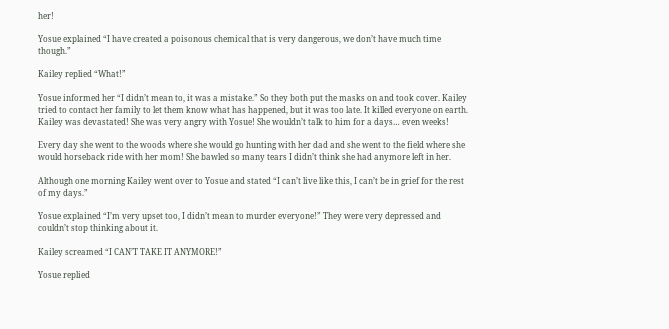her!

Yosue explained “I have created a poisonous chemical that is very dangerous, we don’t have much time though.”

Kailey replied “What!”

Yosue informed her “I didn’t mean to, it was a mistake.” So they both put the masks on and took cover. Kailey tried to contact her family to let them know what has happened, but it was too late. It killed everyone on earth. Kailey was devastated! She was very angry with Yosue! She wouldn’t talk to him for a days… even weeks!

Every day she went to the woods where she would go hunting with her dad and she went to the field where she would horseback ride with her mom! She bawled so many tears I didn’t think she had anymore left in her.

Although one morning Kailey went over to Yosue and stated “I can’t live like this, I can’t be in grief for the rest of my days.”

Yosue explained “I’m very upset too, I didn’t mean to murder everyone!” They were very depressed and couldn’t stop thinking about it.

Kailey screamed “I CAN’T TAKE IT ANYMORE!”

Yosue replied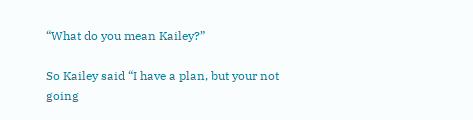“What do you mean Kailey?”

So Kailey said “I have a plan, but your not going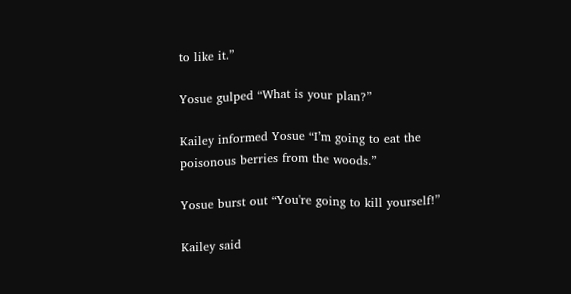to like it.”

Yosue gulped “What is your plan?”

Kailey informed Yosue “I’m going to eat the poisonous berries from the woods.”

Yosue burst out “You're going to kill yourself!”

Kailey said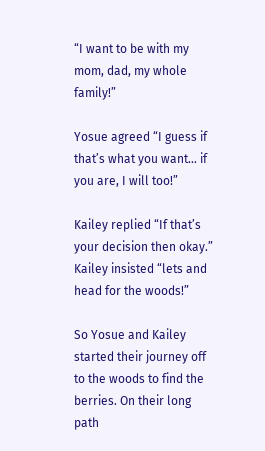“I want to be with my mom, dad, my whole family!”

Yosue agreed “I guess if that’s what you want… if you are, I will too!”

Kailey replied “If that’s your decision then okay.” Kailey insisted “lets and head for the woods!”

So Yosue and Kailey started their journey off to the woods to find the berries. On their long path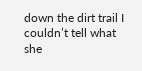down the dirt trail I couldn’t tell what she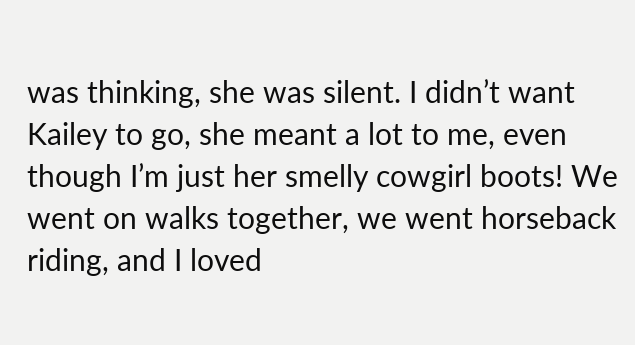was thinking, she was silent. I didn’t want Kailey to go, she meant a lot to me, even though I’m just her smelly cowgirl boots! We went on walks together, we went horseback riding, and I loved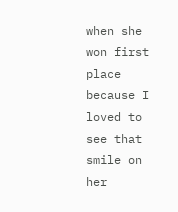when she won first place because I loved to see that smile on her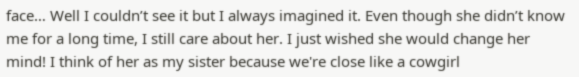face… Well I couldn’t see it but I always imagined it. Even though she didn’t know me for a long time, I still care about her. I just wished she would change her mind! I think of her as my sister because we're close like a cowgirl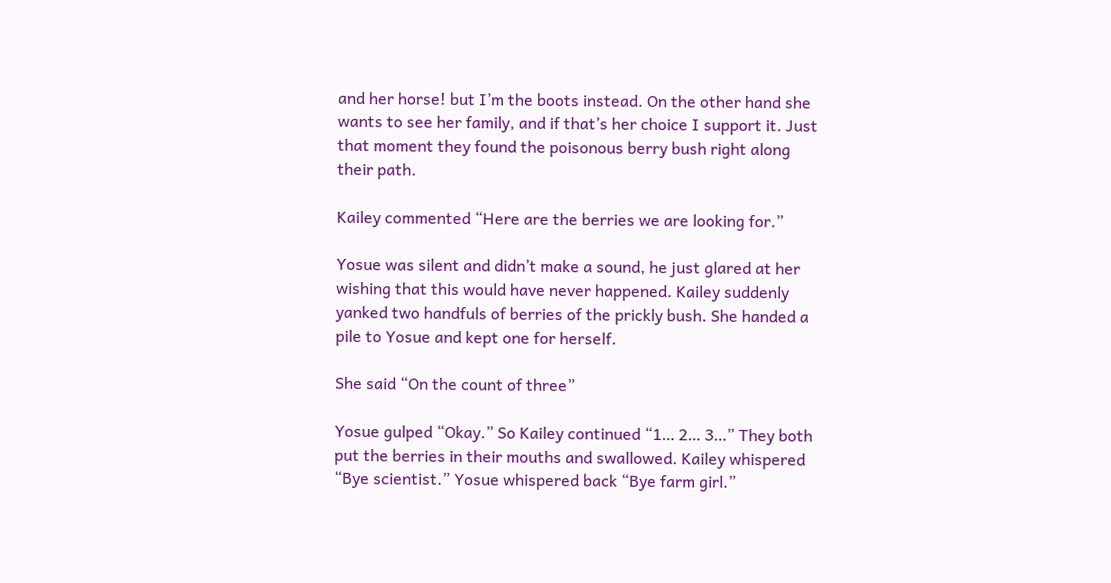and her horse! but I’m the boots instead. On the other hand she wants to see her family, and if that’s her choice I support it. Just that moment they found the poisonous berry bush right along their path.

Kailey commented “Here are the berries we are looking for.”

Yosue was silent and didn’t make a sound, he just glared at her wishing that this would have never happened. Kailey suddenly yanked two handfuls of berries of the prickly bush. She handed a pile to Yosue and kept one for herself.

She said “On the count of three”

Yosue gulped “Okay.” So Kailey continued “1… 2… 3…” They both put the berries in their mouths and swallowed. Kailey whispered “Bye scientist.” Yosue whispered back “Bye farm girl.”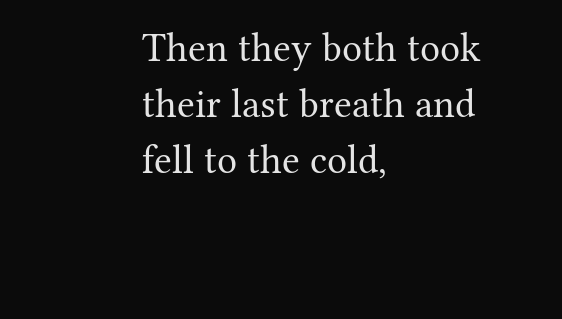Then they both took their last breath and fell to the cold,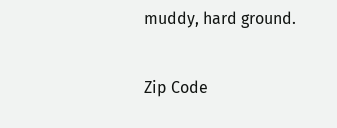muddy, hard ground.


Zip Code